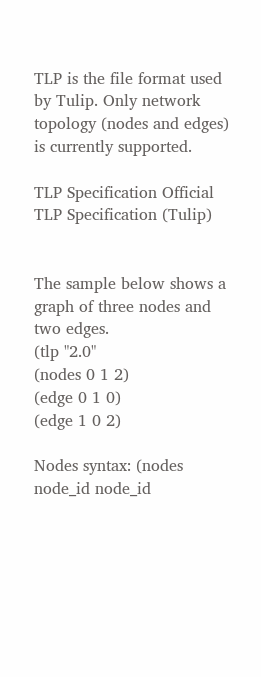TLP is the file format used by Tulip. Only network topology (nodes and edges) is currently supported.

TLP Specification Official TLP Specification (Tulip)


The sample below shows a graph of three nodes and two edges.
(tlp "2.0"
(nodes 0 1 2)
(edge 0 1 0)
(edge 1 0 2)

Nodes syntax: (nodes node_id node_id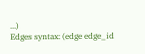...)
Edges syntax: (edge edge_id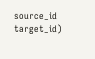source_id target_id)